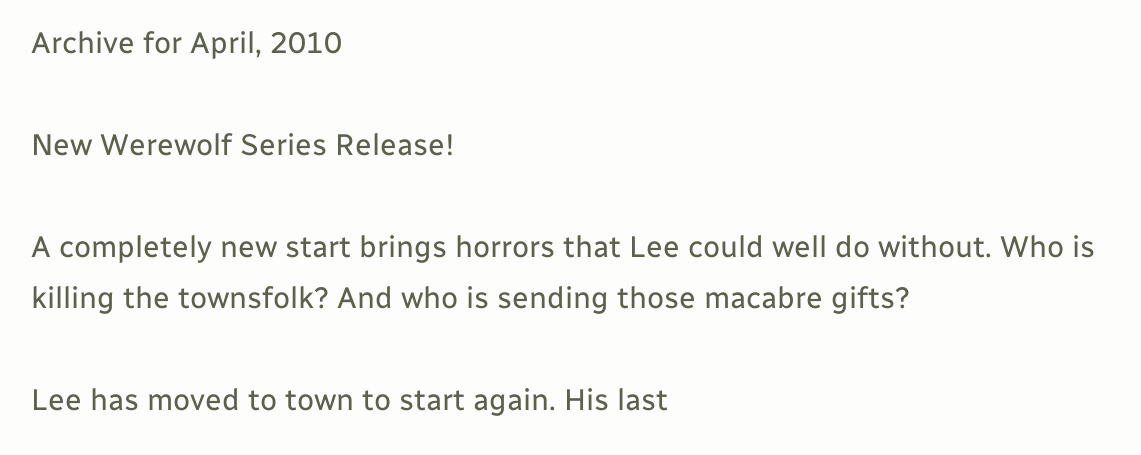Archive for April, 2010

New Werewolf Series Release!

A completely new start brings horrors that Lee could well do without. Who is killing the townsfolk? And who is sending those macabre gifts?

Lee has moved to town to start again. His last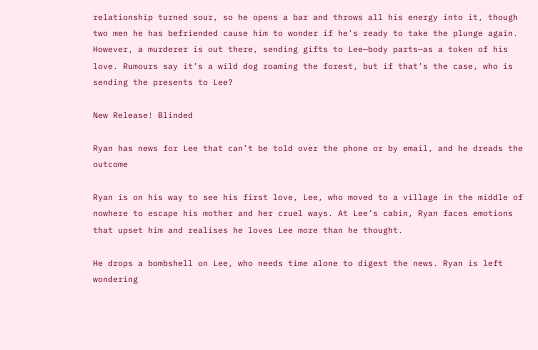relationship turned sour, so he opens a bar and throws all his energy into it, though two men he has befriended cause him to wonder if he’s ready to take the plunge again. However, a murderer is out there, sending gifts to Lee—body parts—as a token of his love. Rumours say it’s a wild dog roaming the forest, but if that’s the case, who is sending the presents to Lee?

New Release! Blinded

Ryan has news for Lee that can’t be told over the phone or by email, and he dreads the outcome

Ryan is on his way to see his first love, Lee, who moved to a village in the middle of nowhere to escape his mother and her cruel ways. At Lee’s cabin, Ryan faces emotions that upset him and realises he loves Lee more than he thought.

He drops a bombshell on Lee, who needs time alone to digest the news. Ryan is left wondering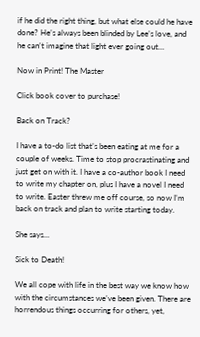if he did the right thing, but what else could he have done? He’s always been blinded by Lee’s love, and he can’t imagine that light ever going out…

Now in Print! The Master

Click book cover to purchase!

Back on Track?

I have a to-do list that’s been eating at me for a couple of weeks. Time to stop procrastinating and just get on with it. I have a co-author book I need to write my chapter on, plus I have a novel I need to write. Easter threw me off course, so now I’m back on track and plan to write starting today.

She says…

Sick to Death!

We all cope with life in the best way we know how with the circumstances we’ve been given. There are horrendous things occurring for others, yet,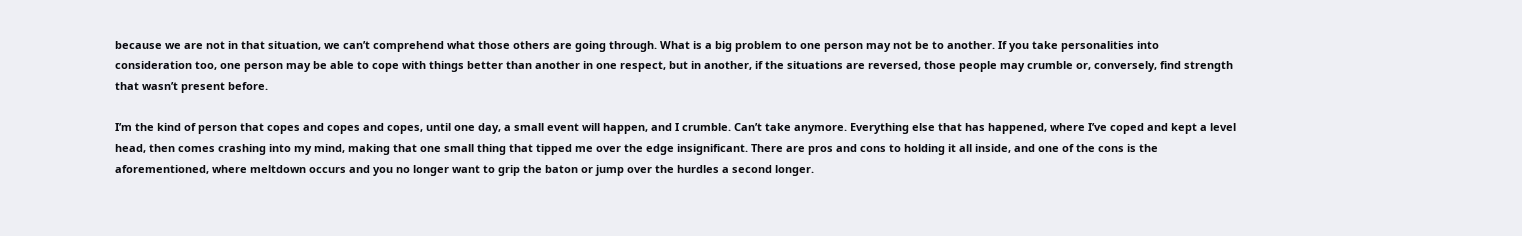because we are not in that situation, we can’t comprehend what those others are going through. What is a big problem to one person may not be to another. If you take personalities into consideration too, one person may be able to cope with things better than another in one respect, but in another, if the situations are reversed, those people may crumble or, conversely, find strength that wasn’t present before.

I’m the kind of person that copes and copes and copes, until one day, a small event will happen, and I crumble. Can’t take anymore. Everything else that has happened, where I’ve coped and kept a level head, then comes crashing into my mind, making that one small thing that tipped me over the edge insignificant. There are pros and cons to holding it all inside, and one of the cons is the aforementioned, where meltdown occurs and you no longer want to grip the baton or jump over the hurdles a second longer.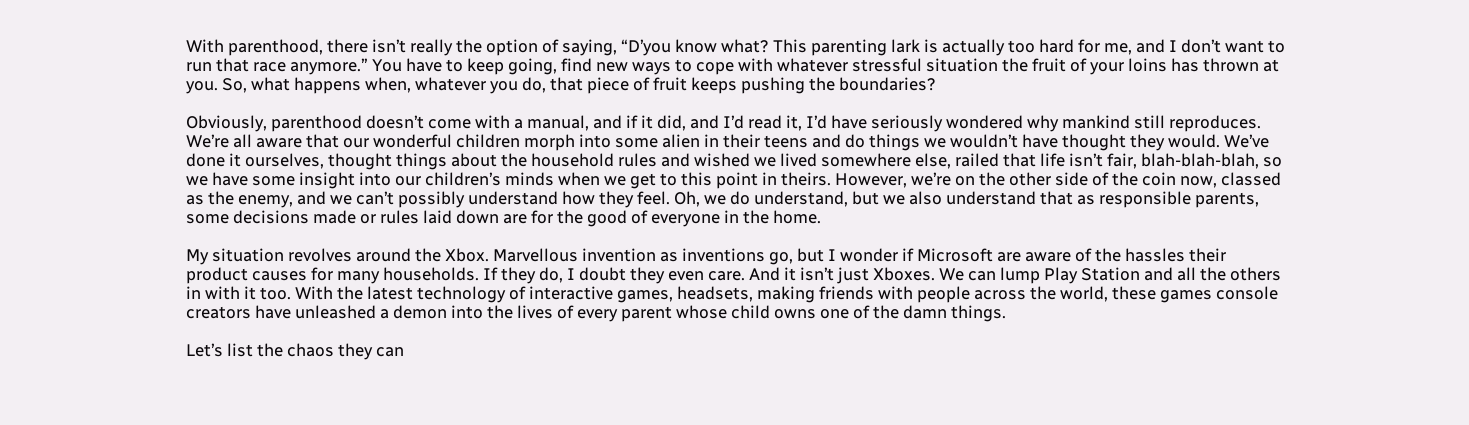With parenthood, there isn’t really the option of saying, “D’you know what? This parenting lark is actually too hard for me, and I don’t want to run that race anymore.” You have to keep going, find new ways to cope with whatever stressful situation the fruit of your loins has thrown at you. So, what happens when, whatever you do, that piece of fruit keeps pushing the boundaries?

Obviously, parenthood doesn’t come with a manual, and if it did, and I’d read it, I’d have seriously wondered why mankind still reproduces. We’re all aware that our wonderful children morph into some alien in their teens and do things we wouldn’t have thought they would. We’ve done it ourselves, thought things about the household rules and wished we lived somewhere else, railed that life isn’t fair, blah-blah-blah, so we have some insight into our children’s minds when we get to this point in theirs. However, we’re on the other side of the coin now, classed as the enemy, and we can’t possibly understand how they feel. Oh, we do understand, but we also understand that as responsible parents, some decisions made or rules laid down are for the good of everyone in the home.

My situation revolves around the Xbox. Marvellous invention as inventions go, but I wonder if Microsoft are aware of the hassles their product causes for many households. If they do, I doubt they even care. And it isn’t just Xboxes. We can lump Play Station and all the others in with it too. With the latest technology of interactive games, headsets, making friends with people across the world, these games console creators have unleashed a demon into the lives of every parent whose child owns one of the damn things.

Let’s list the chaos they can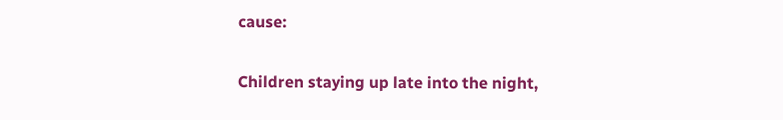cause:

Children staying up late into the night,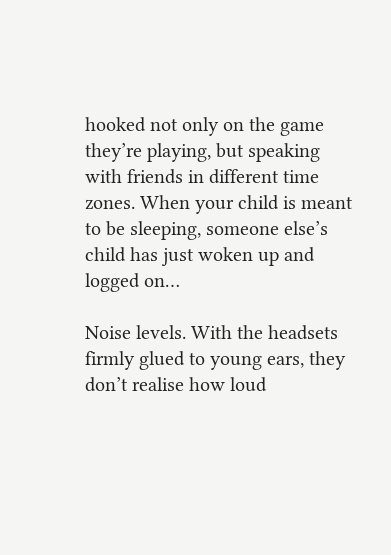hooked not only on the game they’re playing, but speaking with friends in different time zones. When your child is meant to be sleeping, someone else’s child has just woken up and logged on…

Noise levels. With the headsets firmly glued to young ears, they don’t realise how loud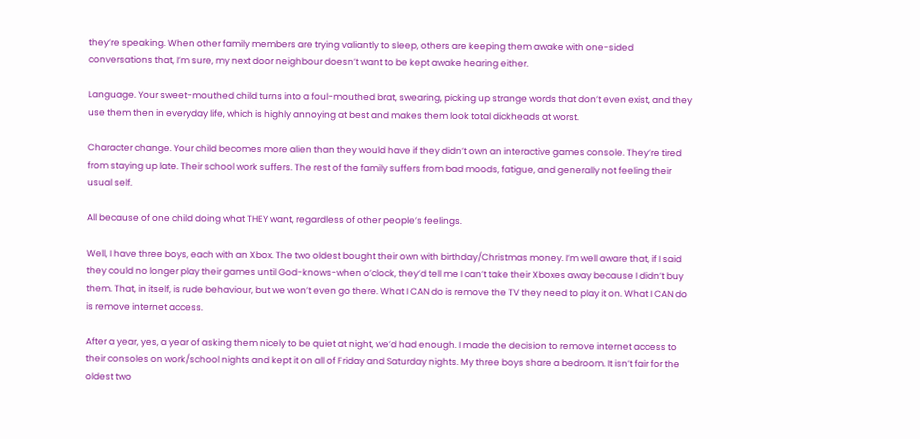they’re speaking. When other family members are trying valiantly to sleep, others are keeping them awake with one-sided conversations that, I’m sure, my next door neighbour doesn’t want to be kept awake hearing either.

Language. Your sweet-mouthed child turns into a foul-mouthed brat, swearing, picking up strange words that don’t even exist, and they use them then in everyday life, which is highly annoying at best and makes them look total dickheads at worst.

Character change. Your child becomes more alien than they would have if they didn’t own an interactive games console. They’re tired from staying up late. Their school work suffers. The rest of the family suffers from bad moods, fatigue, and generally not feeling their usual self.

All because of one child doing what THEY want, regardless of other people’s feelings.

Well, I have three boys, each with an Xbox. The two oldest bought their own with birthday/Christmas money. I’m well aware that, if I said they could no longer play their games until God-knows-when o’clock, they’d tell me I can’t take their Xboxes away because I didn’t buy them. That, in itself, is rude behaviour, but we won’t even go there. What I CAN do is remove the TV they need to play it on. What I CAN do is remove internet access.

After a year, yes, a year of asking them nicely to be quiet at night, we’d had enough. I made the decision to remove internet access to their consoles on work/school nights and kept it on all of Friday and Saturday nights. My three boys share a bedroom. It isn’t fair for the oldest two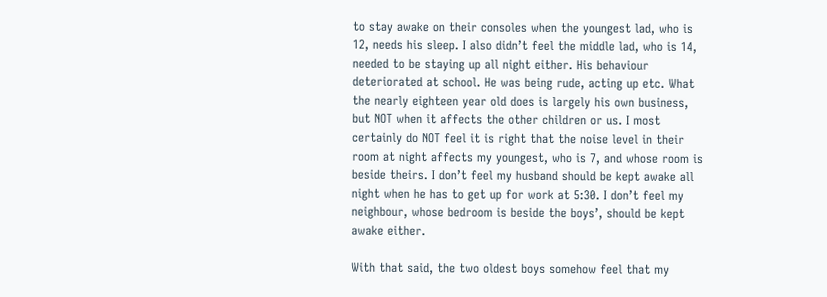to stay awake on their consoles when the youngest lad, who is 12, needs his sleep. I also didn’t feel the middle lad, who is 14, needed to be staying up all night either. His behaviour deteriorated at school. He was being rude, acting up etc. What the nearly eighteen year old does is largely his own business, but NOT when it affects the other children or us. I most certainly do NOT feel it is right that the noise level in their room at night affects my youngest, who is 7, and whose room is beside theirs. I don’t feel my husband should be kept awake all night when he has to get up for work at 5:30. I don’t feel my neighbour, whose bedroom is beside the boys’, should be kept awake either.

With that said, the two oldest boys somehow feel that my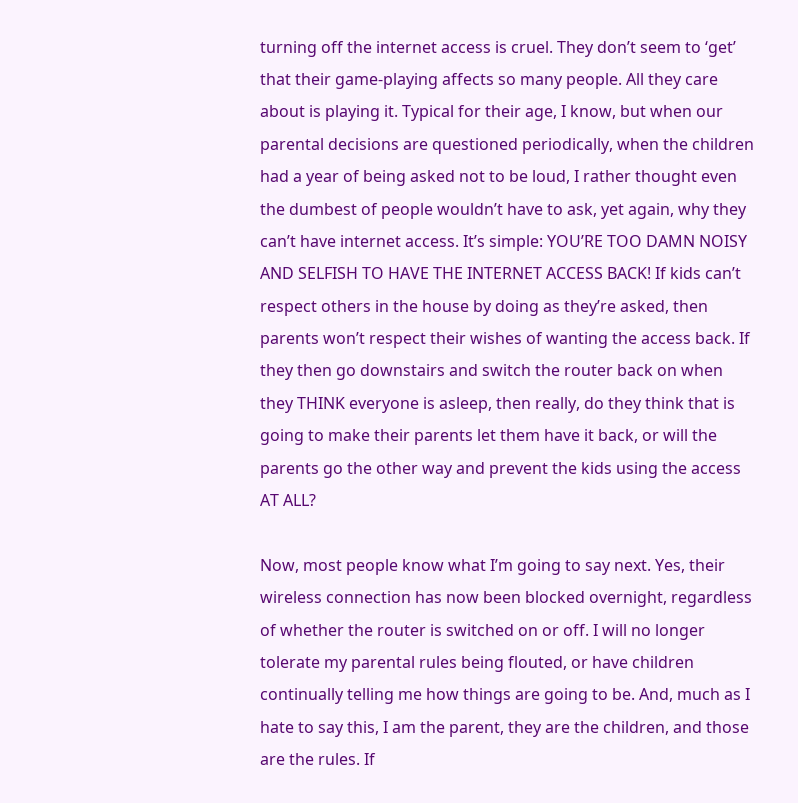turning off the internet access is cruel. They don’t seem to ‘get’ that their game-playing affects so many people. All they care about is playing it. Typical for their age, I know, but when our parental decisions are questioned periodically, when the children had a year of being asked not to be loud, I rather thought even the dumbest of people wouldn’t have to ask, yet again, why they can’t have internet access. It’s simple: YOU’RE TOO DAMN NOISY AND SELFISH TO HAVE THE INTERNET ACCESS BACK! If kids can’t respect others in the house by doing as they’re asked, then parents won’t respect their wishes of wanting the access back. If they then go downstairs and switch the router back on when they THINK everyone is asleep, then really, do they think that is going to make their parents let them have it back, or will the parents go the other way and prevent the kids using the access AT ALL?

Now, most people know what I’m going to say next. Yes, their wireless connection has now been blocked overnight, regardless of whether the router is switched on or off. I will no longer tolerate my parental rules being flouted, or have children continually telling me how things are going to be. And, much as I hate to say this, I am the parent, they are the children, and those are the rules. If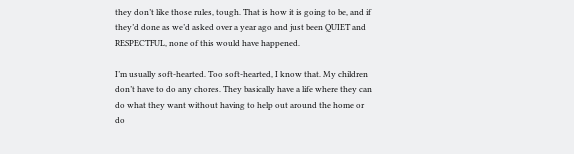they don’t like those rules, tough. That is how it is going to be, and if they’d done as we’d asked over a year ago and just been QUIET and RESPECTFUL, none of this would have happened.

I’m usually soft-hearted. Too soft-hearted, I know that. My children don’t have to do any chores. They basically have a life where they can do what they want without having to help out around the home or do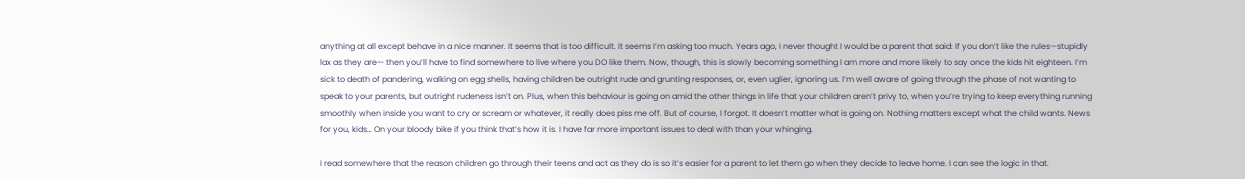anything at all except behave in a nice manner. It seems that is too difficult. It seems I’m asking too much. Years ago, I never thought I would be a parent that said: If you don’t like the rules—stupidly lax as they are— then you’ll have to find somewhere to live where you DO like them. Now, though, this is slowly becoming something I am more and more likely to say once the kids hit eighteen. I’m sick to death of pandering, walking on egg shells, having children be outright rude and grunting responses, or, even uglier, ignoring us. I’m well aware of going through the phase of not wanting to speak to your parents, but outright rudeness isn’t on. Plus, when this behaviour is going on amid the other things in life that your children aren’t privy to, when you’re trying to keep everything running smoothly when inside you want to cry or scream or whatever, it really does piss me off. But of course, I forgot. It doesn’t matter what is going on. Nothing matters except what the child wants. News for you, kids… On your bloody bike if you think that’s how it is. I have far more important issues to deal with than your whinging.

I read somewhere that the reason children go through their teens and act as they do is so it’s easier for a parent to let them go when they decide to leave home. I can see the logic in that.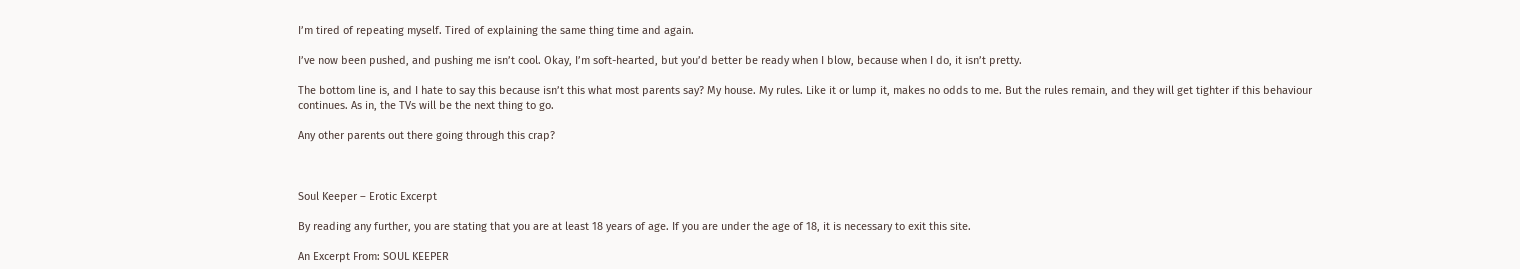I’m tired of repeating myself. Tired of explaining the same thing time and again.

I’ve now been pushed, and pushing me isn’t cool. Okay, I’m soft-hearted, but you’d better be ready when I blow, because when I do, it isn’t pretty.

The bottom line is, and I hate to say this because isn’t this what most parents say? My house. My rules. Like it or lump it, makes no odds to me. But the rules remain, and they will get tighter if this behaviour continues. As in, the TVs will be the next thing to go.

Any other parents out there going through this crap?



Soul Keeper – Erotic Excerpt

By reading any further, you are stating that you are at least 18 years of age. If you are under the age of 18, it is necessary to exit this site.

An Excerpt From: SOUL KEEPER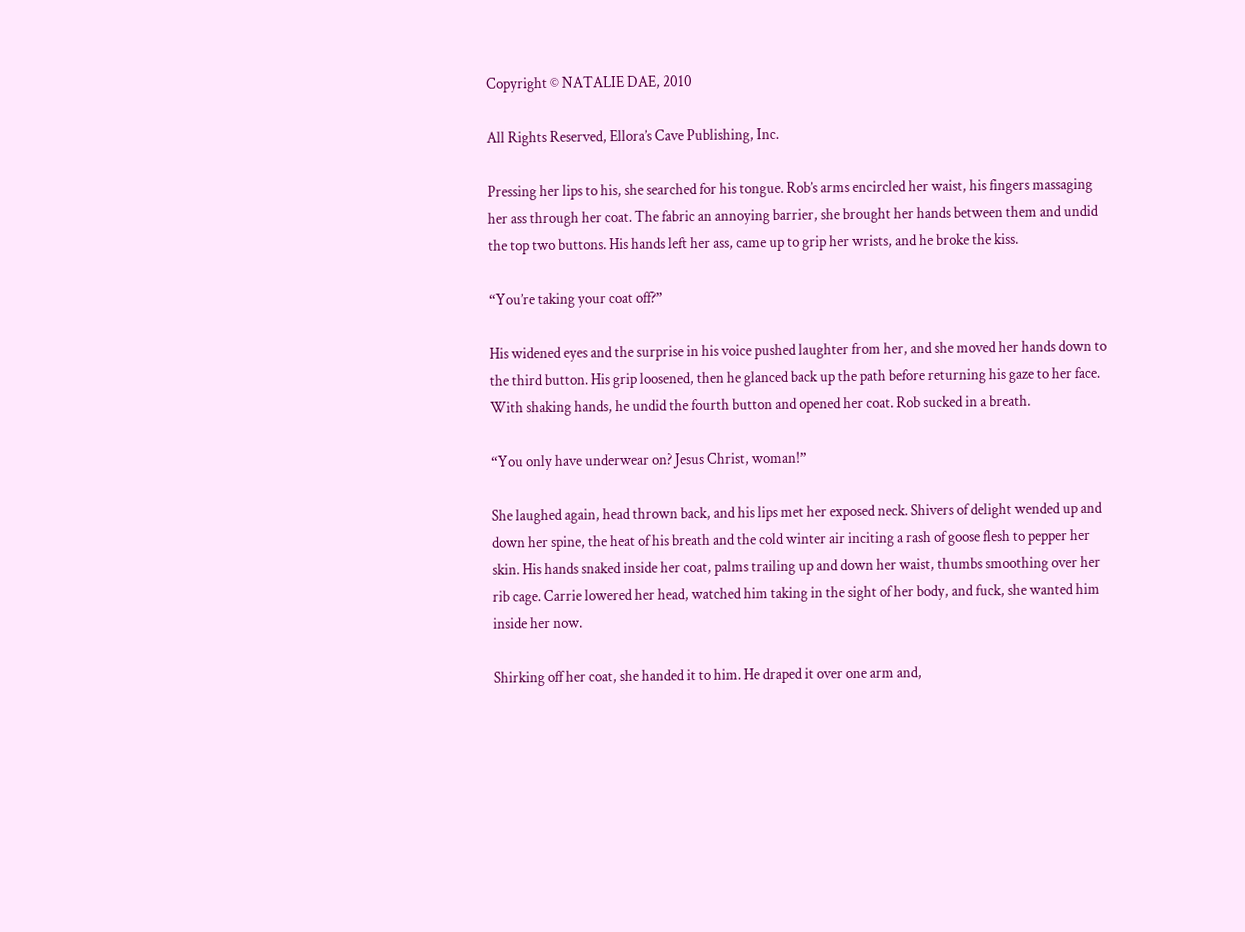Copyright © NATALIE DAE, 2010

All Rights Reserved, Ellora’s Cave Publishing, Inc.

Pressing her lips to his, she searched for his tongue. Rob’s arms encircled her waist, his fingers massaging her ass through her coat. The fabric an annoying barrier, she brought her hands between them and undid the top two buttons. His hands left her ass, came up to grip her wrists, and he broke the kiss.

“You’re taking your coat off?”

His widened eyes and the surprise in his voice pushed laughter from her, and she moved her hands down to the third button. His grip loosened, then he glanced back up the path before returning his gaze to her face. With shaking hands, he undid the fourth button and opened her coat. Rob sucked in a breath.

“You only have underwear on? Jesus Christ, woman!”

She laughed again, head thrown back, and his lips met her exposed neck. Shivers of delight wended up and down her spine, the heat of his breath and the cold winter air inciting a rash of goose flesh to pepper her skin. His hands snaked inside her coat, palms trailing up and down her waist, thumbs smoothing over her rib cage. Carrie lowered her head, watched him taking in the sight of her body, and fuck, she wanted him inside her now.

Shirking off her coat, she handed it to him. He draped it over one arm and,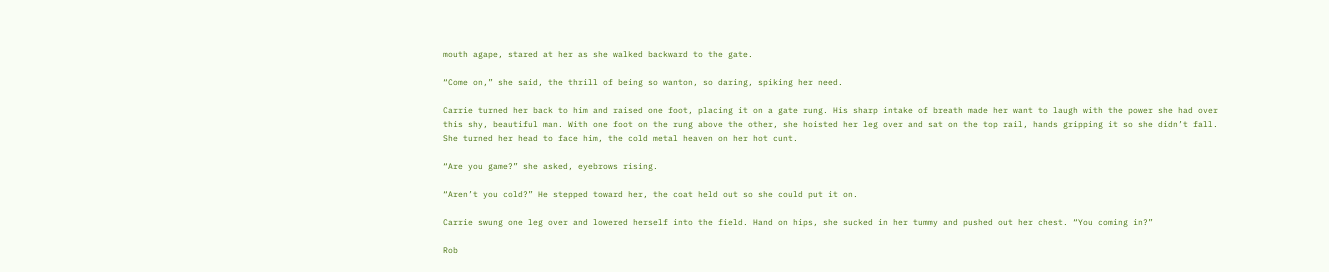mouth agape, stared at her as she walked backward to the gate.

“Come on,” she said, the thrill of being so wanton, so daring, spiking her need.

Carrie turned her back to him and raised one foot, placing it on a gate rung. His sharp intake of breath made her want to laugh with the power she had over this shy, beautiful man. With one foot on the rung above the other, she hoisted her leg over and sat on the top rail, hands gripping it so she didn’t fall. She turned her head to face him, the cold metal heaven on her hot cunt.

“Are you game?” she asked, eyebrows rising.

“Aren’t you cold?” He stepped toward her, the coat held out so she could put it on.

Carrie swung one leg over and lowered herself into the field. Hand on hips, she sucked in her tummy and pushed out her chest. “You coming in?”

Rob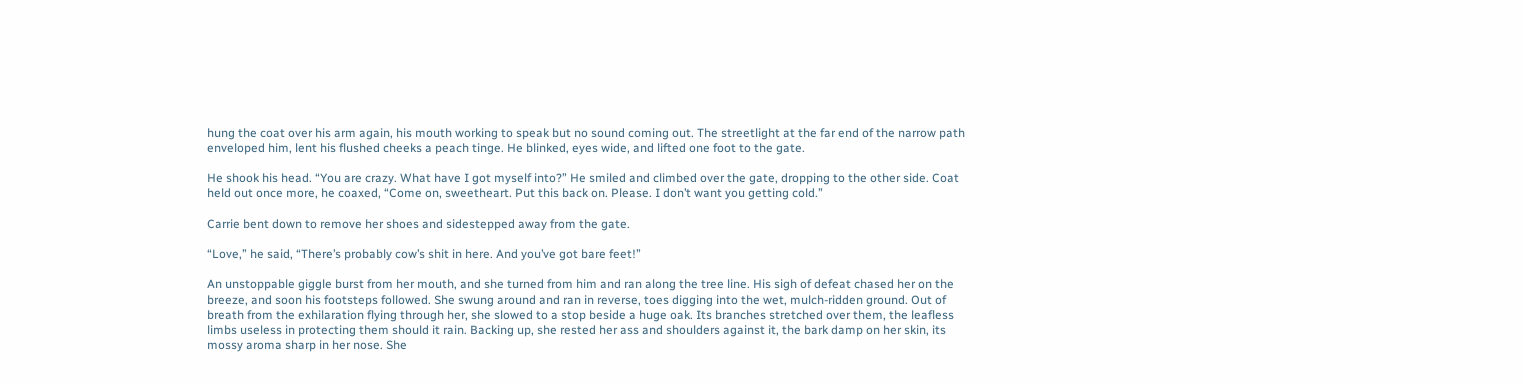hung the coat over his arm again, his mouth working to speak but no sound coming out. The streetlight at the far end of the narrow path enveloped him, lent his flushed cheeks a peach tinge. He blinked, eyes wide, and lifted one foot to the gate.

He shook his head. “You are crazy. What have I got myself into?” He smiled and climbed over the gate, dropping to the other side. Coat held out once more, he coaxed, “Come on, sweetheart. Put this back on. Please. I don’t want you getting cold.”

Carrie bent down to remove her shoes and sidestepped away from the gate.

“Love,” he said, “There’s probably cow’s shit in here. And you’ve got bare feet!”

An unstoppable giggle burst from her mouth, and she turned from him and ran along the tree line. His sigh of defeat chased her on the breeze, and soon his footsteps followed. She swung around and ran in reverse, toes digging into the wet, mulch-ridden ground. Out of breath from the exhilaration flying through her, she slowed to a stop beside a huge oak. Its branches stretched over them, the leafless limbs useless in protecting them should it rain. Backing up, she rested her ass and shoulders against it, the bark damp on her skin, its mossy aroma sharp in her nose. She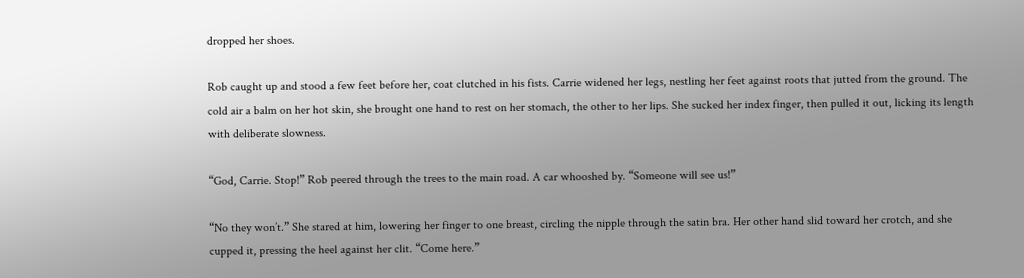dropped her shoes.

Rob caught up and stood a few feet before her, coat clutched in his fists. Carrie widened her legs, nestling her feet against roots that jutted from the ground. The cold air a balm on her hot skin, she brought one hand to rest on her stomach, the other to her lips. She sucked her index finger, then pulled it out, licking its length with deliberate slowness.

“God, Carrie. Stop!” Rob peered through the trees to the main road. A car whooshed by. “Someone will see us!”

“No they won’t.” She stared at him, lowering her finger to one breast, circling the nipple through the satin bra. Her other hand slid toward her crotch, and she cupped it, pressing the heel against her clit. “Come here.”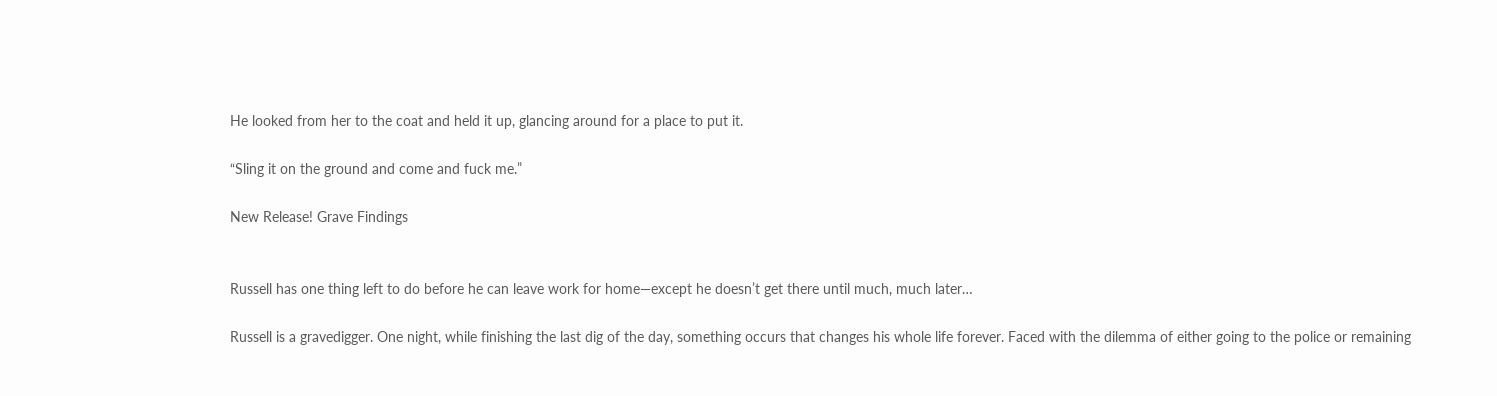He looked from her to the coat and held it up, glancing around for a place to put it.

“Sling it on the ground and come and fuck me.”

New Release! Grave Findings


Russell has one thing left to do before he can leave work for home—except he doesn’t get there until much, much later…

Russell is a gravedigger. One night, while finishing the last dig of the day, something occurs that changes his whole life forever. Faced with the dilemma of either going to the police or remaining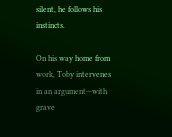silent, he follows his instincts.

On his way home from work, Toby intervenes in an argument—with grave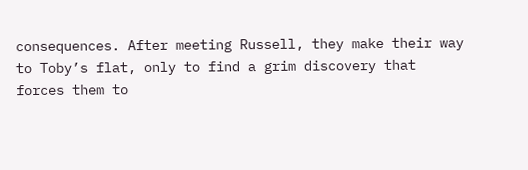consequences. After meeting Russell, they make their way to Toby’s flat, only to find a grim discovery that forces them to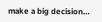make a big decision…